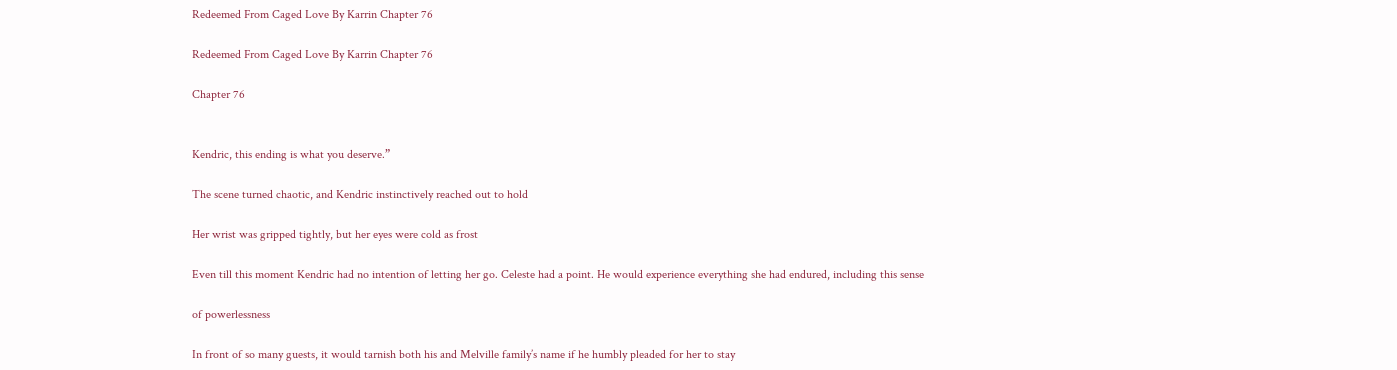Redeemed From Caged Love By Karrin Chapter 76

Redeemed From Caged Love By Karrin Chapter 76

Chapter 76


Kendric, this ending is what you deserve.”

The scene turned chaotic, and Kendric instinctively reached out to hold

Her wrist was gripped tightly, but her eyes were cold as frost

Even till this moment Kendric had no intention of letting her go. Celeste had a point. He would experience everything she had endured, including this sense

of powerlessness

In front of so many guests, it would tarnish both his and Melville family’s name if he humbly pleaded for her to stay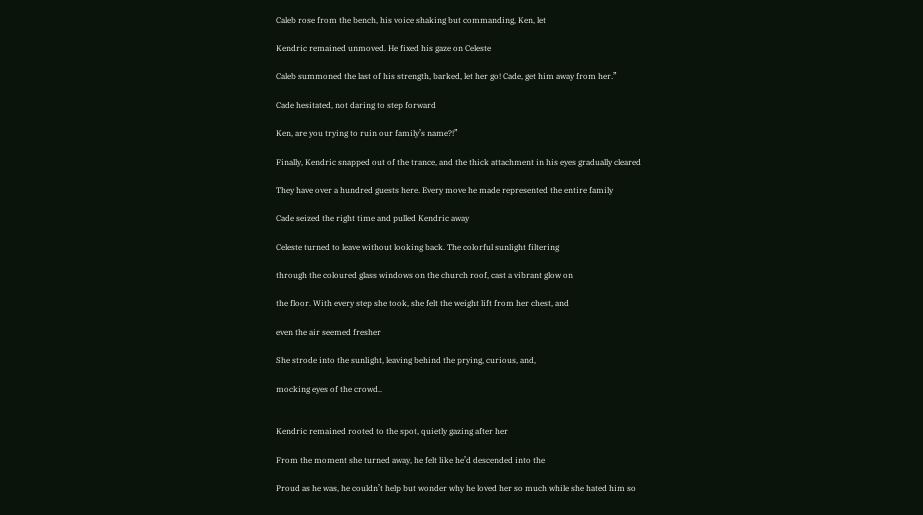Caleb rose from the bench, his voice shaking but commanding, Ken, let

Kendric remained unmoved. He fixed his gaze on Celeste

Caleb summoned the last of his strength, barked, let her go! Cade, get him away from her.”

Cade hesitated, not daring to step forward

Ken, are you trying to ruin our family’s name?!”

Finally, Kendric snapped out of the trance, and the thick attachment in his eyes gradually cleared

They have over a hundred guests here. Every move he made represented the entire family

Cade seized the right time and pulled Kendric away

Celeste turned to leave without looking back. The colorful sunlight filtering

through the coloured glass windows on the church roof, cast a vibrant glow on

the floor. With every step she took, she felt the weight lift from her chest, and

even the air seemed fresher

She strode into the sunlight, leaving behind the prying, curious, and,

mocking eyes of the crowd..


Kendric remained rooted to the spot, quietly gazing after her

From the moment she turned away, he felt like he’d descended into the

Proud as he was, he couldn’t help but wonder why he loved her so much while she hated him so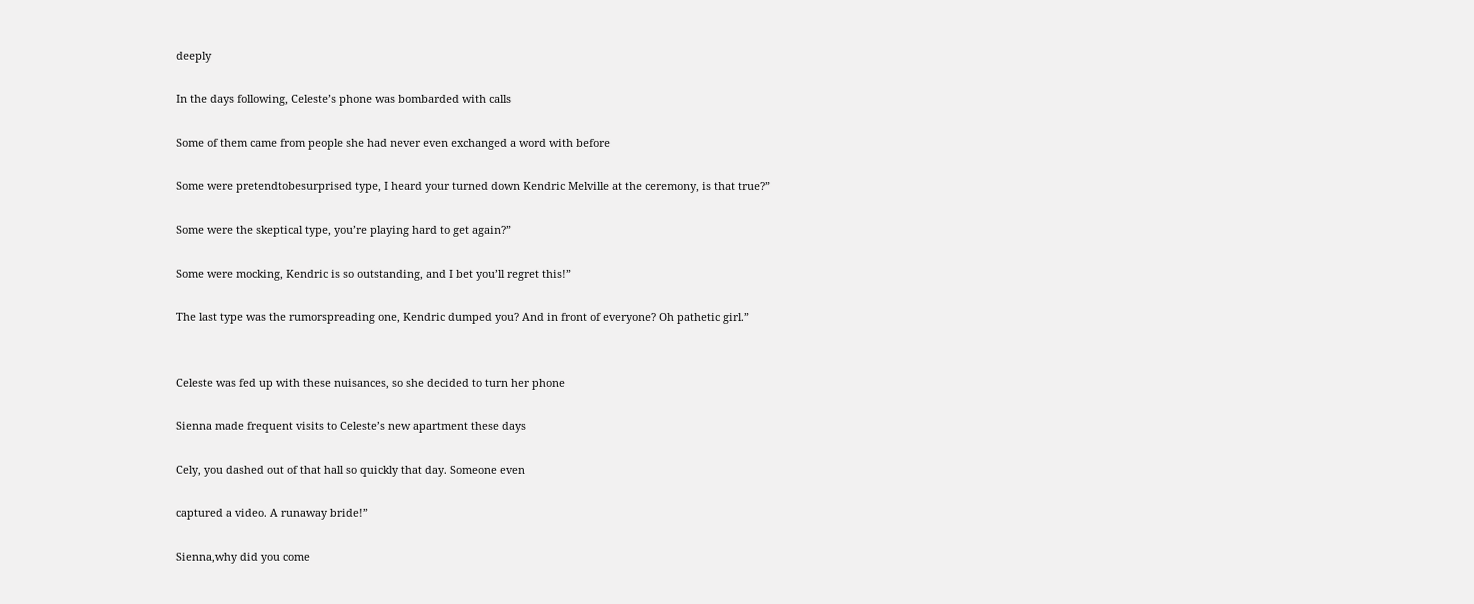deeply

In the days following, Celeste’s phone was bombarded with calls

Some of them came from people she had never even exchanged a word with before

Some were pretendtobesurprised type, I heard your turned down Kendric Melville at the ceremony, is that true?”

Some were the skeptical type, you’re playing hard to get again?”

Some were mocking, Kendric is so outstanding, and I bet you’ll regret this!”

The last type was the rumorspreading one, Kendric dumped you? And in front of everyone? Oh pathetic girl.”


Celeste was fed up with these nuisances, so she decided to turn her phone

Sienna made frequent visits to Celeste’s new apartment these days

Cely, you dashed out of that hall so quickly that day. Someone even

captured a video. A runaway bride!”

Sienna,why did you come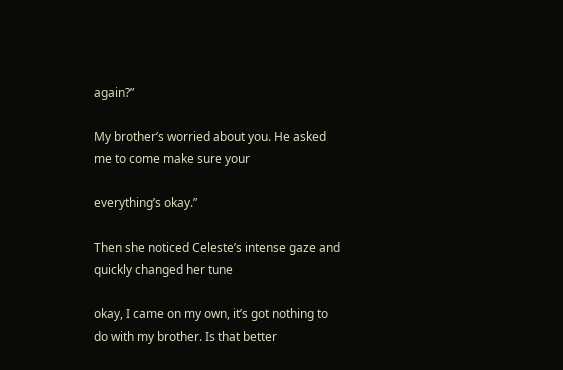again?”

My brother’s worried about you. He asked me to come make sure your

everything’s okay.”

Then she noticed Celeste’s intense gaze and quickly changed her tune

okay, I came on my own, it’s got nothing to do with my brother. Is that better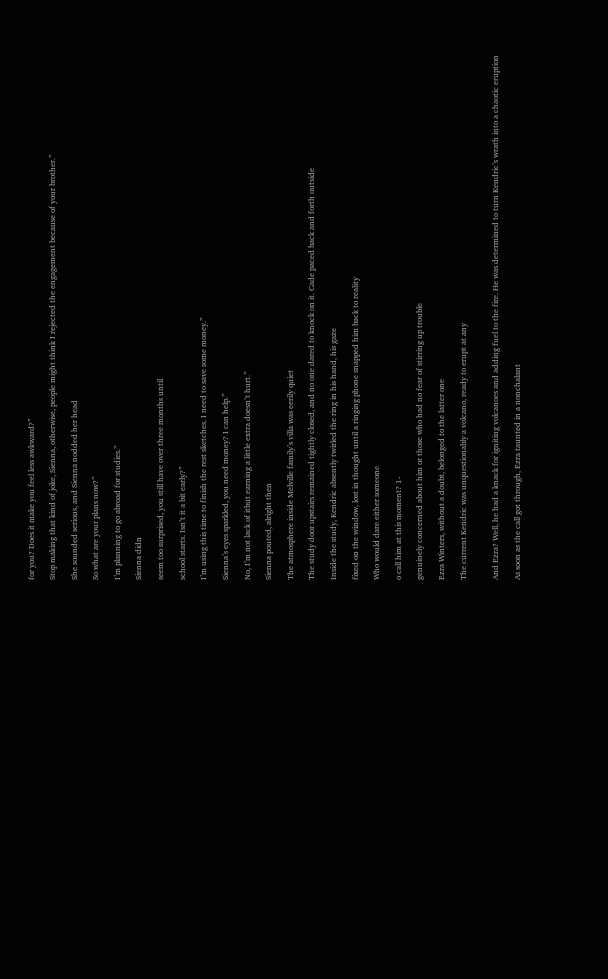for you? Does it make you feel less awkward?”

Stop making that kind of joke, Sienna, otherwise, people might think I rejected the engagement because of your brother.”

She sounded serious, and Sienna nodded her head

So what are your plans now?”

I’m planning to go abroad for studies.”

Sienna didn

seem too surprised, you still have over three months until

school starts. Isn’t it a bit early?”

I’m using this time to finish the rest sketches. I need to save some money.”

Sienna’s eyes sparkled, you need money? I can help.”

No, I’m not lack of itbut earning a little extra doesn’t hurt.”

Sienna pouted, alright then

The atmosphere inside Melville family’s villa was eerily quiet

The study door upstairs remained tightly closed, and no one dared to knock on it. Cade paced back and forth outside

Inside the study, Kendric absently twirled the ring in his hand, his gaze

fixed on the window, lost in thought until a ringing phone snapped him back to reality

Who would dare either someone

o call him at this moment? 1-

genuinely concerned about him or those who had no fear of stirring up trouble

Ezra Winters, without a doubt, belonged to the latter one

The current Kendric was unquestionably a volcano, ready to erupt at any


And Ezra? Well, he had a knack for igniting volcanoes and adding fuel to the fire. He was determined to turn Kendric’s wrath into a chaotic eruption

As soon as the call got through, Ezra taunted in a nonchalant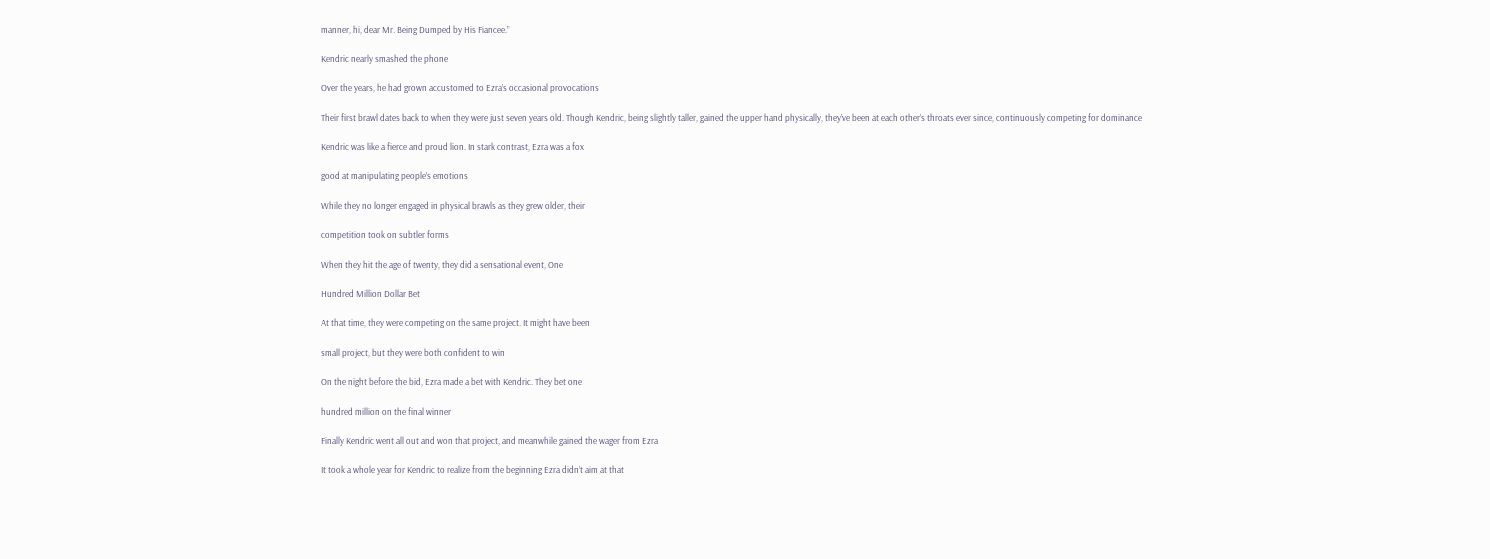manner, hi, dear Mr. Being Dumped by His Fiancee.”

Kendric nearly smashed the phone

Over the years, he had grown accustomed to Ezra’s occasional provocations

Their first brawl dates back to when they were just seven years old. Though Kendric, being slightly taller, gained the upper hand physically, they’ve been at each other’s throats ever since, continuously competing for dominance

Kendric was like a fierce and proud lion. In stark contrast, Ezra was a fox

good at manipulating people’s emotions

While they no longer engaged in physical brawls as they grew older, their

competition took on subtler forms

When they hit the age of twenty, they did a sensational event, One

Hundred Million Dollar Bet

At that time, they were competing on the same project. It might have been

small project, but they were both confident to win

On the night before the bid, Ezra made a bet with Kendric. They bet one

hundred million on the final winner

Finally Kendric went all out and won that project, and meanwhile gained the wager from Ezra

It took a whole year for Kendric to realize from the beginning Ezra didn’t aim at that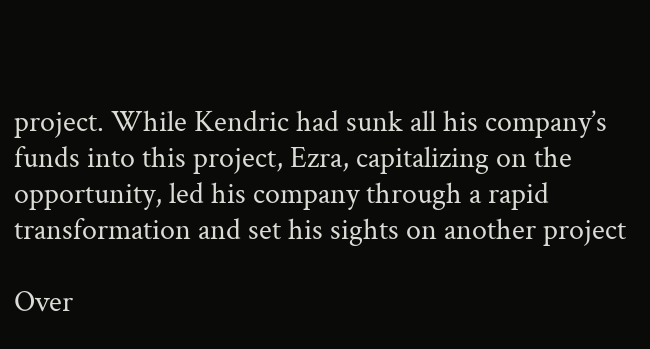project. While Kendric had sunk all his company’s funds into this project, Ezra, capitalizing on the opportunity, led his company through a rapid transformation and set his sights on another project

Over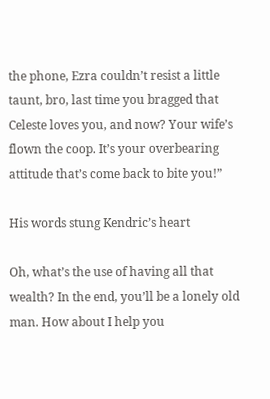the phone, Ezra couldn’t resist a little taunt, bro, last time you bragged that Celeste loves you, and now? Your wife’s flown the coop. It’s your overbearing attitude that’s come back to bite you!”

His words stung Kendric’s heart

Oh, what’s the use of having all that wealth? In the end, you’ll be a lonely old man. How about I help you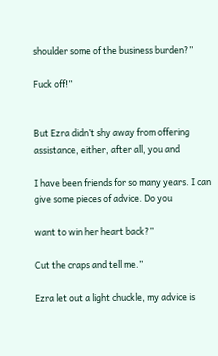shoulder some of the business burden?”

Fuck off!”


But Ezra didn’t shy away from offering assistance, either, after all, you and

I have been friends for so many years. I can give some pieces of advice. Do you

want to win her heart back?”

Cut the craps and tell me.”

Ezra let out a light chuckle, my advice is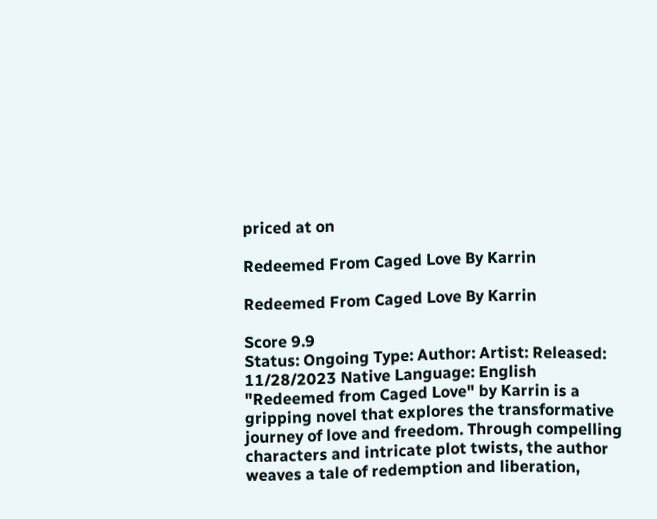priced at on

Redeemed From Caged Love By Karrin

Redeemed From Caged Love By Karrin

Score 9.9
Status: Ongoing Type: Author: Artist: Released: 11/28/2023 Native Language: English
"Redeemed from Caged Love" by Karrin is a gripping novel that explores the transformative journey of love and freedom. Through compelling characters and intricate plot twists, the author weaves a tale of redemption and liberation,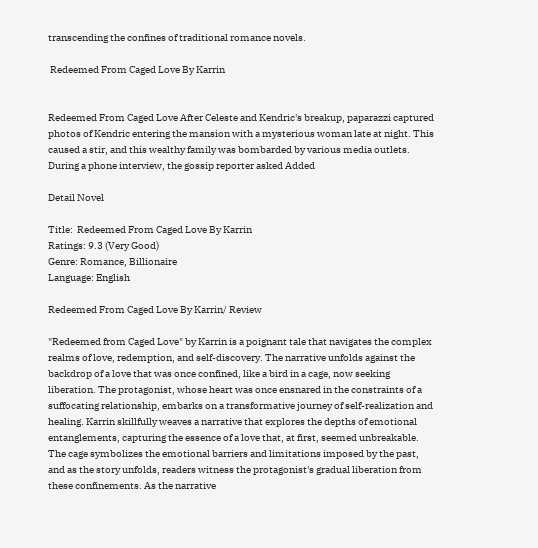transcending the confines of traditional romance novels.

 Redeemed From Caged Love By Karrin


Redeemed From Caged Love After Celeste and Kendric's breakup, paparazzi captured photos of Kendric entering the mansion with a mysterious woman late at night. This caused a stir, and this wealthy family was bombarded by various media outlets. During a phone interview, the gossip reporter asked Added

Detail Novel

Title:  Redeemed From Caged Love By Karrin
Ratings: 9.3 (Very Good)
Genre: Romance, Billionaire
Language: English

Redeemed From Caged Love By Karrin/ Review

"Redeemed from Caged Love" by Karrin is a poignant tale that navigates the complex realms of love, redemption, and self-discovery. The narrative unfolds against the backdrop of a love that was once confined, like a bird in a cage, now seeking liberation. The protagonist, whose heart was once ensnared in the constraints of a suffocating relationship, embarks on a transformative journey of self-realization and healing. Karrin skillfully weaves a narrative that explores the depths of emotional entanglements, capturing the essence of a love that, at first, seemed unbreakable. The cage symbolizes the emotional barriers and limitations imposed by the past, and as the story unfolds, readers witness the protagonist's gradual liberation from these confinements. As the narrative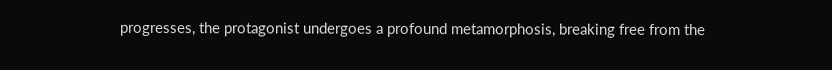progresses, the protagonist undergoes a profound metamorphosis, breaking free from the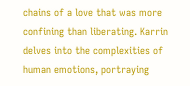chains of a love that was more confining than liberating. Karrin delves into the complexities of human emotions, portraying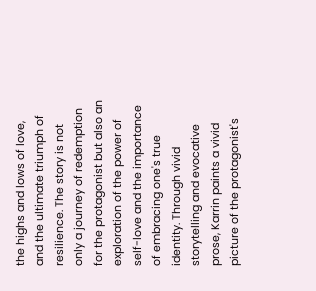the highs and lows of love, and the ultimate triumph of resilience. The story is not only a journey of redemption for the protagonist but also an exploration of the power of self-love and the importance of embracing one's true identity. Through vivid storytelling and evocative prose, Karrin paints a vivid picture of the protagonist's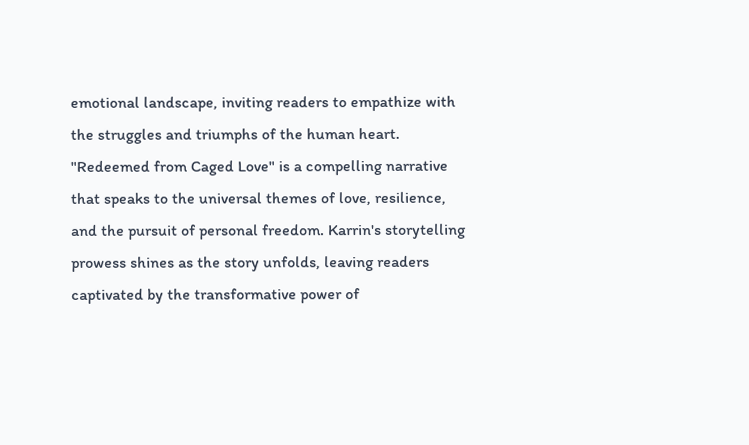emotional landscape, inviting readers to empathize with the struggles and triumphs of the human heart. "Redeemed from Caged Love" is a compelling narrative that speaks to the universal themes of love, resilience, and the pursuit of personal freedom. Karrin's storytelling prowess shines as the story unfolds, leaving readers captivated by the transformative power of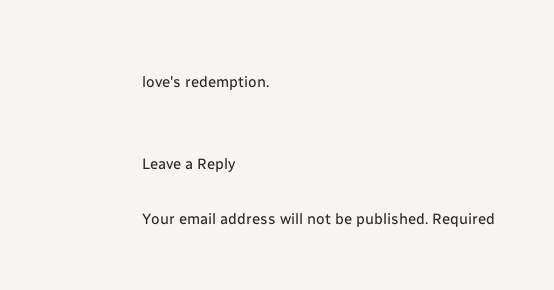love's redemption.


Leave a Reply

Your email address will not be published. Required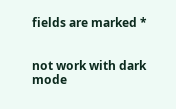fields are marked *


not work with dark mode